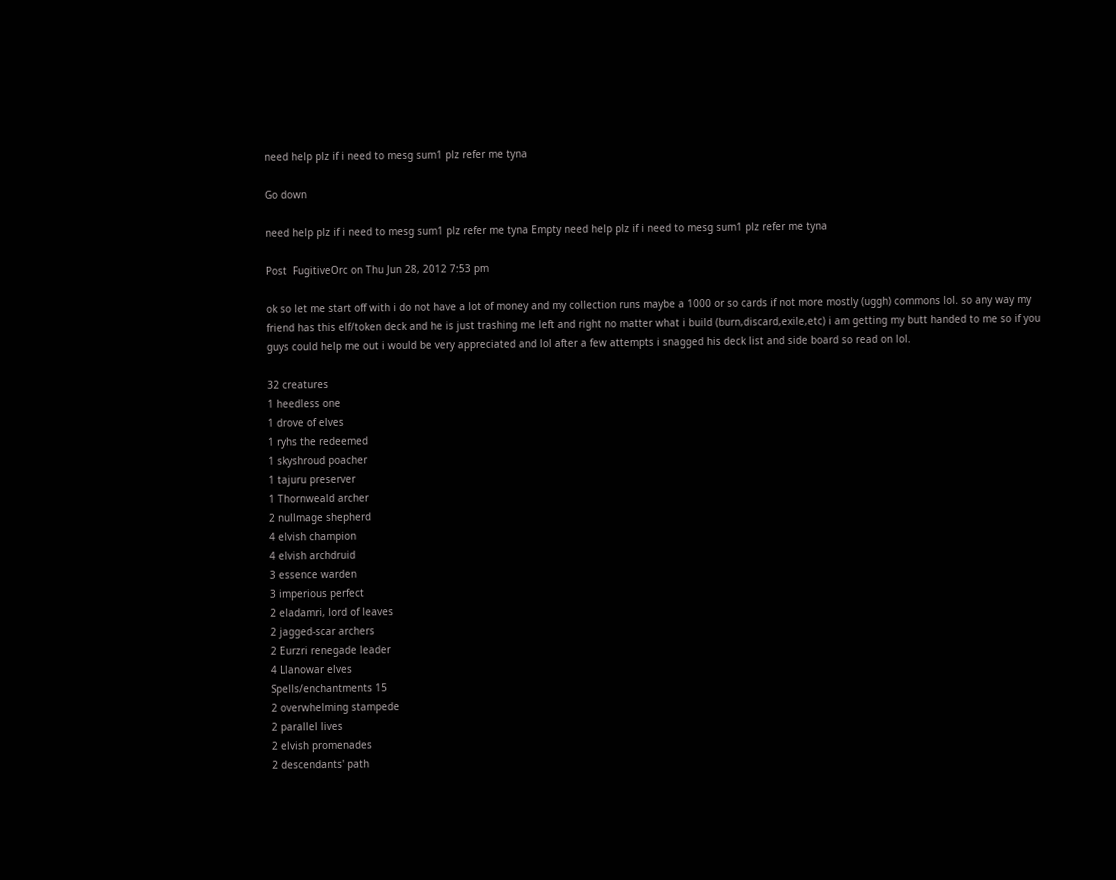need help plz if i need to mesg sum1 plz refer me tyna

Go down

need help plz if i need to mesg sum1 plz refer me tyna Empty need help plz if i need to mesg sum1 plz refer me tyna

Post  FugitiveOrc on Thu Jun 28, 2012 7:53 pm

ok so let me start off with i do not have a lot of money and my collection runs maybe a 1000 or so cards if not more mostly (uggh) commons lol. so any way my friend has this elf/token deck and he is just trashing me left and right no matter what i build (burn,discard,exile,etc) i am getting my butt handed to me so if you guys could help me out i would be very appreciated and lol after a few attempts i snagged his deck list and side board so read on lol.

32 creatures
1 heedless one
1 drove of elves
1 ryhs the redeemed
1 skyshroud poacher
1 tajuru preserver
1 Thornweald archer
2 nullmage shepherd
4 elvish champion
4 elvish archdruid
3 essence warden
3 imperious perfect
2 eladamri, lord of leaves
2 jagged-scar archers
2 Eurzri renegade leader
4 Llanowar elves
Spells/enchantments 15
2 overwhelming stampede
2 parallel lives
2 elvish promenades
2 descendants' path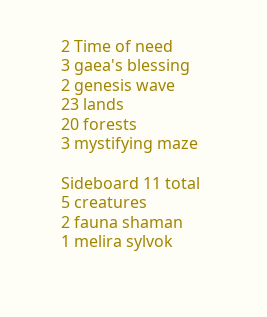2 Time of need
3 gaea's blessing
2 genesis wave
23 lands
20 forests
3 mystifying maze

Sideboard 11 total
5 creatures
2 fauna shaman
1 melira sylvok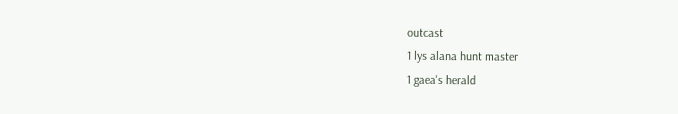outcast
1 lys alana hunt master
1 gaea's herald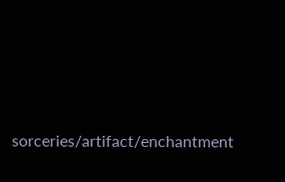sorceries/artifact/enchantment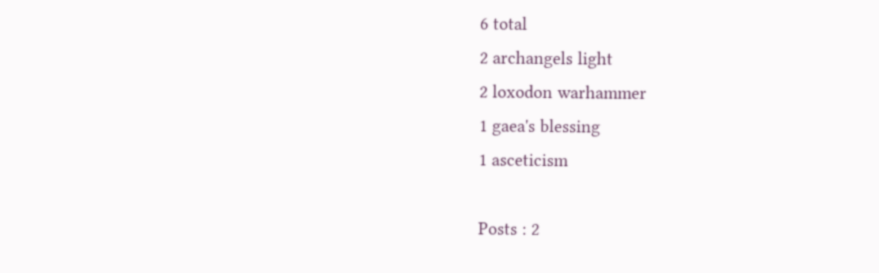6 total
2 archangels light
2 loxodon warhammer
1 gaea's blessing
1 asceticism

Posts : 2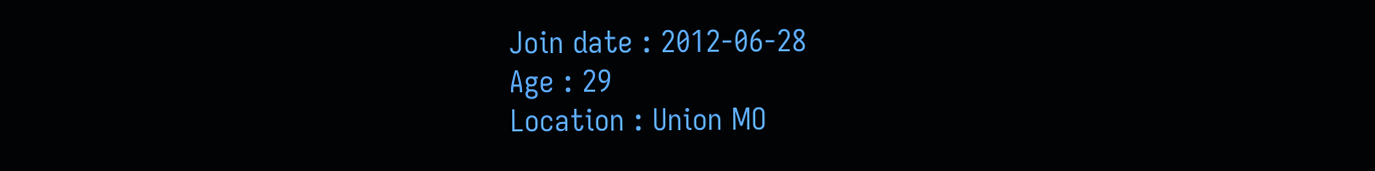Join date : 2012-06-28
Age : 29
Location : Union MO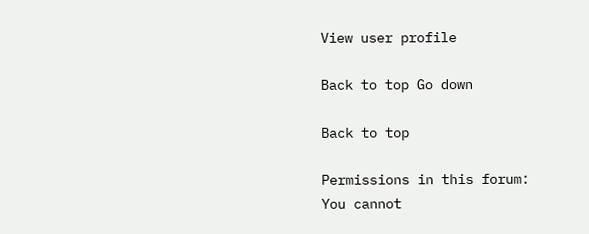View user profile

Back to top Go down

Back to top

Permissions in this forum:
You cannot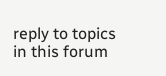reply to topics in this forum